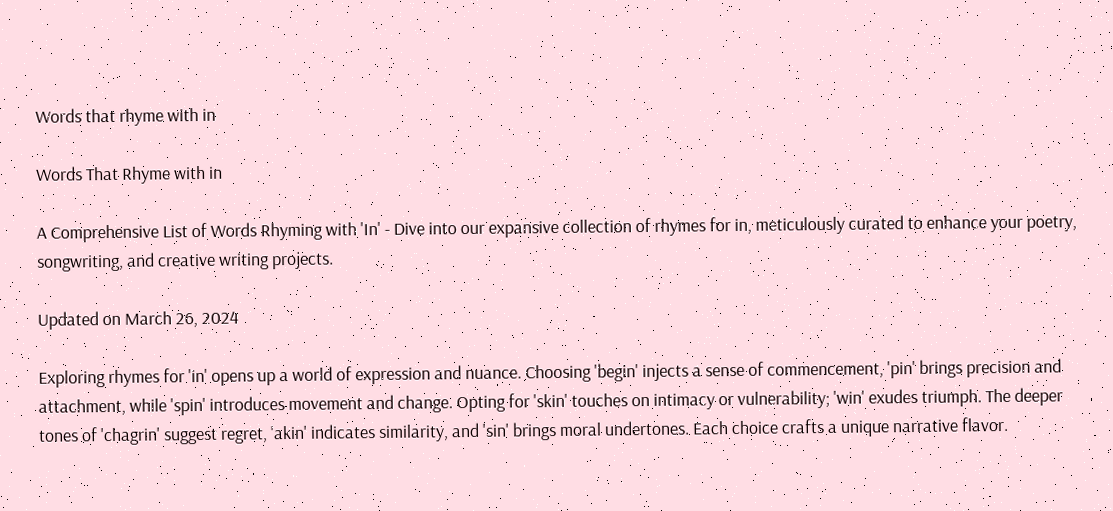Words that rhyme with in

Words That Rhyme with in

A Comprehensive List of Words Rhyming with 'In' - Dive into our expansive collection of rhymes for in, meticulously curated to enhance your poetry, songwriting, and creative writing projects.

Updated on March 26, 2024

Exploring rhymes for 'in' opens up a world of expression and nuance. Choosing 'begin' injects a sense of commencement, 'pin' brings precision and attachment, while 'spin' introduces movement and change. Opting for 'skin' touches on intimacy or vulnerability; 'win' exudes triumph. The deeper tones of 'chagrin' suggest regret, 'akin' indicates similarity, and 'sin' brings moral undertones. Each choice crafts a unique narrative flavor.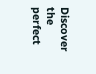Discover the perfect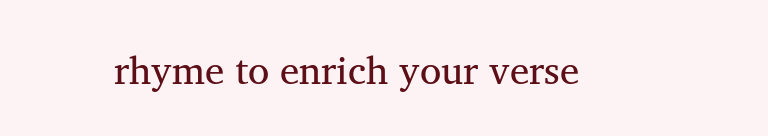rhyme to enrich your verse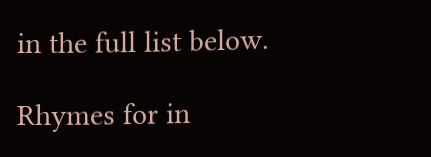in the full list below.

Rhymes for in